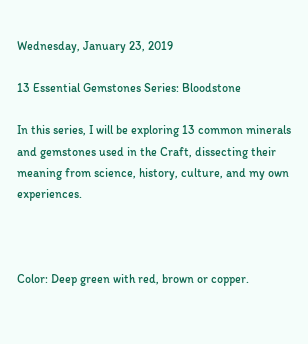Wednesday, January 23, 2019

13 Essential Gemstones Series: Bloodstone

In this series, I will be exploring 13 common minerals and gemstones used in the Craft, dissecting their meaning from science, history, culture, and my own experiences.



Color: Deep green with red, brown or copper.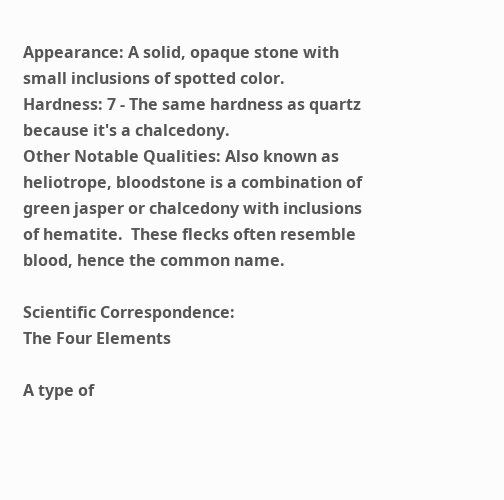Appearance: A solid, opaque stone with small inclusions of spotted color.
Hardness: 7 - The same hardness as quartz because it's a chalcedony.
Other Notable Qualities: Also known as heliotrope, bloodstone is a combination of green jasper or chalcedony with inclusions of hematite.  These flecks often resemble blood, hence the common name.

Scientific Correspondence:
The Four Elements

A type of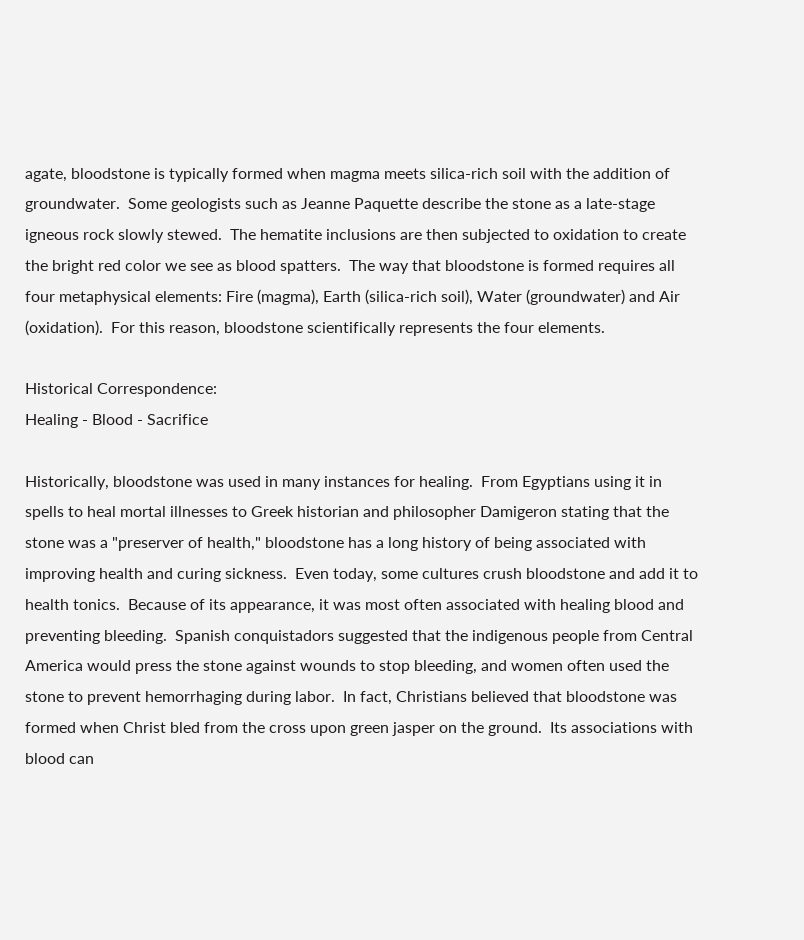agate, bloodstone is typically formed when magma meets silica-rich soil with the addition of groundwater.  Some geologists such as Jeanne Paquette describe the stone as a late-stage igneous rock slowly stewed.  The hematite inclusions are then subjected to oxidation to create the bright red color we see as blood spatters.  The way that bloodstone is formed requires all four metaphysical elements: Fire (magma), Earth (silica-rich soil), Water (groundwater) and Air (oxidation).  For this reason, bloodstone scientifically represents the four elements.

Historical Correspondence:
Healing - Blood - Sacrifice

Historically, bloodstone was used in many instances for healing.  From Egyptians using it in spells to heal mortal illnesses to Greek historian and philosopher Damigeron stating that the stone was a "preserver of health," bloodstone has a long history of being associated with improving health and curing sickness.  Even today, some cultures crush bloodstone and add it to health tonics.  Because of its appearance, it was most often associated with healing blood and preventing bleeding.  Spanish conquistadors suggested that the indigenous people from Central America would press the stone against wounds to stop bleeding, and women often used the stone to prevent hemorrhaging during labor.  In fact, Christians believed that bloodstone was formed when Christ bled from the cross upon green jasper on the ground.  Its associations with blood can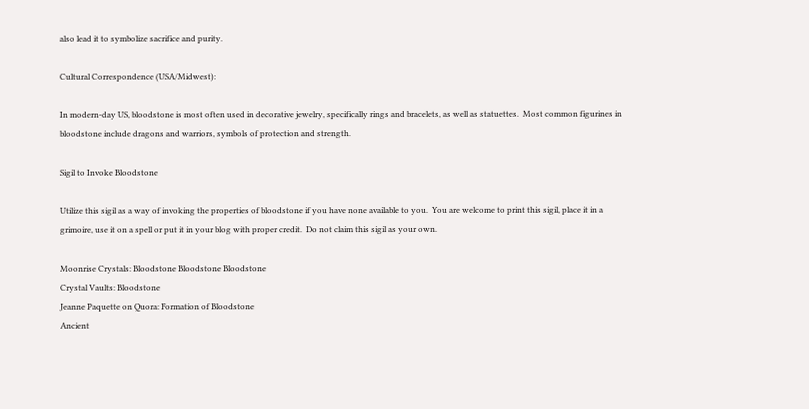also lead it to symbolize sacrifice and purity.

Cultural Correspondence (USA/Midwest):

In modern-day US, bloodstone is most often used in decorative jewelry, specifically rings and bracelets, as well as statuettes.  Most common figurines in bloodstone include dragons and warriors, symbols of protection and strength.

Sigil to Invoke Bloodstone

Utilize this sigil as a way of invoking the properties of bloodstone if you have none available to you.  You are welcome to print this sigil, place it in a grimoire, use it on a spell or put it in your blog with proper credit.  Do not claim this sigil as your own.

Moonrise Crystals: Bloodstone Bloodstone Bloodstone
Crystal Vaults: Bloodstone
Jeanne Paquette on Quora: Formation of Bloodstone
Ancient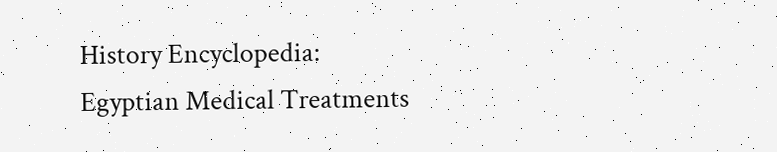History Encyclopedia: Egyptian Medical Treatments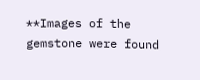**Images of the gemstone were found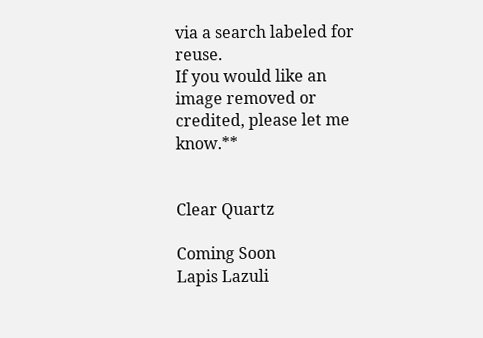via a search labeled for reuse.
If you would like an image removed or credited, please let me know.**


Clear Quartz

Coming Soon
Lapis Lazuli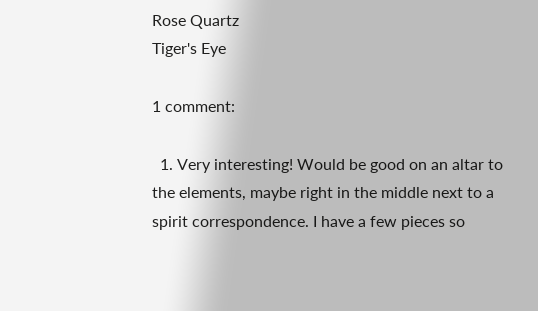Rose Quartz
Tiger's Eye

1 comment:

  1. Very interesting! Would be good on an altar to the elements, maybe right in the middle next to a spirit correspondence. I have a few pieces so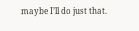maybe I’ll do just that.